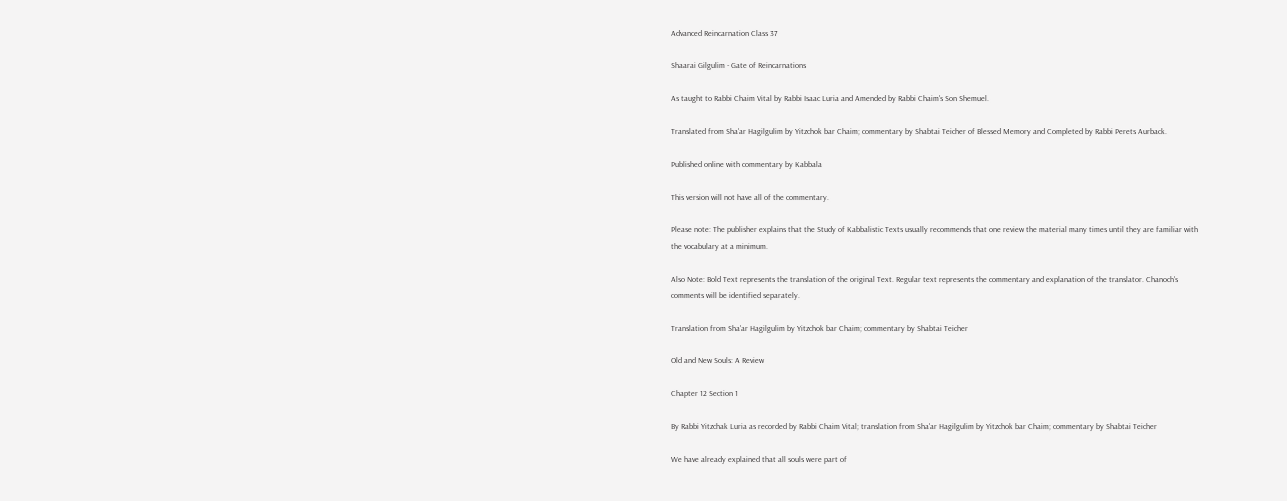Advanced Reincarnation Class 37

Shaarai Gilgulim - Gate of Reincarnations

As taught to Rabbi Chaim Vital by Rabbi Isaac Luria and Amended by Rabbi Chaim's Son Shemuel.

Translated from Sha'ar Hagilgulim by Yitzchok bar Chaim; commentary by Shabtai Teicher of Blessed Memory and Completed by Rabbi Perets Aurback.

Published online with commentary by Kabbala

This version will not have all of the commentary.

Please note: The publisher explains that the Study of Kabbalistic Texts usually recommends that one review the material many times until they are familiar with the vocabulary at a minimum.

Also Note: Bold Text represents the translation of the original Text. Regular text represents the commentary and explanation of the translator. Chanoch's comments will be identified separately.

Translation from Sha'ar Hagilgulim by Yitzchok bar Chaim; commentary by Shabtai Teicher

Old and New Souls: A Review

Chapter 12 Section 1

By Rabbi Yitzchak Luria as recorded by Rabbi Chaim Vital; translation from Sha'ar Hagilgulim by Yitzchok bar Chaim; commentary by Shabtai Teicher

We have already explained that all souls were part of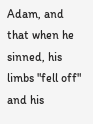Adam, and that when he sinned, his limbs "fell off" and his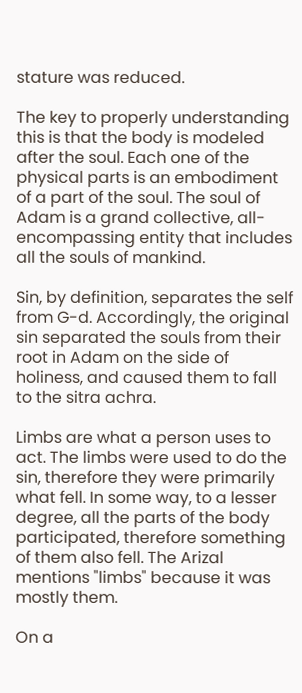stature was reduced.

The key to properly understanding this is that the body is modeled after the soul. Each one of the physical parts is an embodiment of a part of the soul. The soul of Adam is a grand collective, all-encompassing entity that includes all the souls of mankind.

Sin, by definition, separates the self from G-d. Accordingly, the original sin separated the souls from their root in Adam on the side of holiness, and caused them to fall to the sitra achra.

Limbs are what a person uses to act. The limbs were used to do the sin, therefore they were primarily what fell. In some way, to a lesser degree, all the parts of the body participated, therefore something of them also fell. The Arizal mentions "limbs" because it was mostly them.

On a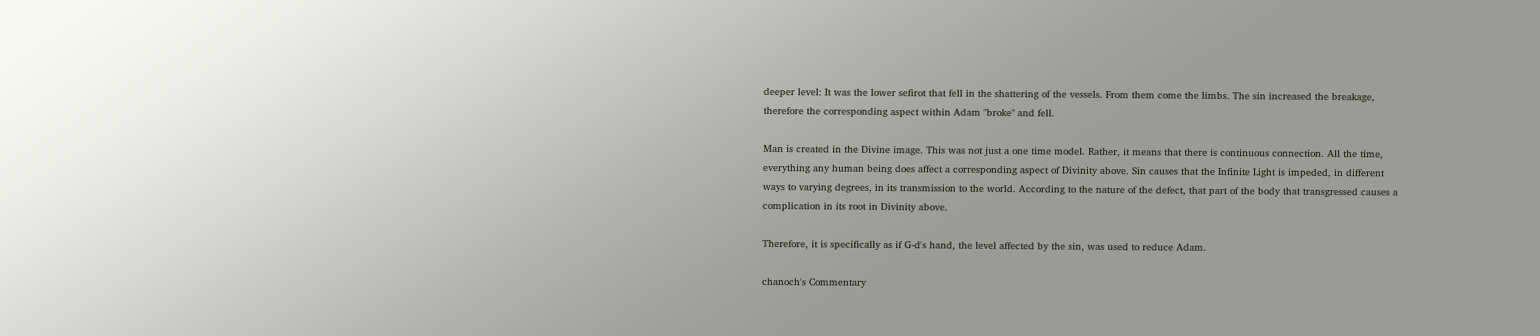deeper level: It was the lower sefirot that fell in the shattering of the vessels. From them come the limbs. The sin increased the breakage, therefore the corresponding aspect within Adam "broke" and fell.

Man is created in the Divine image. This was not just a one time model. Rather, it means that there is continuous connection. All the time, everything any human being does affect a corresponding aspect of Divinity above. Sin causes that the Infinite Light is impeded, in different ways to varying degrees, in its transmission to the world. According to the nature of the defect, that part of the body that transgressed causes a complication in its root in Divinity above.

Therefore, it is specifically as if G-d's hand, the level affected by the sin, was used to reduce Adam.

chanoch's Commentary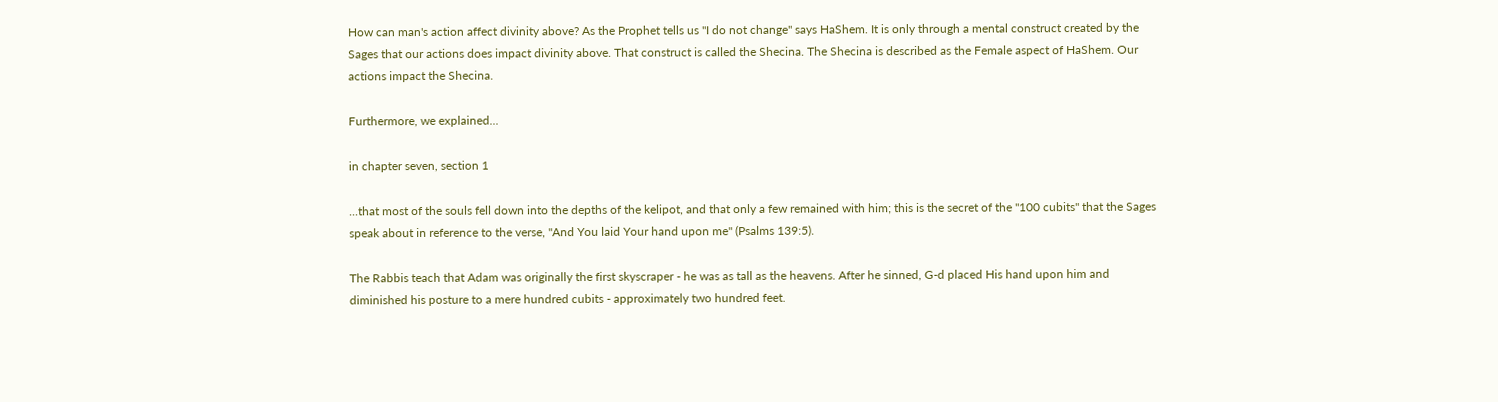How can man's action affect divinity above? As the Prophet tells us "I do not change" says HaShem. It is only through a mental construct created by the Sages that our actions does impact divinity above. That construct is called the Shecina. The Shecina is described as the Female aspect of HaShem. Our actions impact the Shecina.

Furthermore, we explained...

in chapter seven, section 1

...that most of the souls fell down into the depths of the kelipot, and that only a few remained with him; this is the secret of the "100 cubits" that the Sages speak about in reference to the verse, "And You laid Your hand upon me" (Psalms 139:5).

The Rabbis teach that Adam was originally the first skyscraper - he was as tall as the heavens. After he sinned, G-d placed His hand upon him and diminished his posture to a mere hundred cubits - approximately two hundred feet.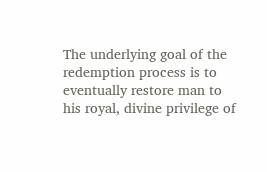The underlying goal of the redemption process is to eventually restore man to his royal, divine privilege of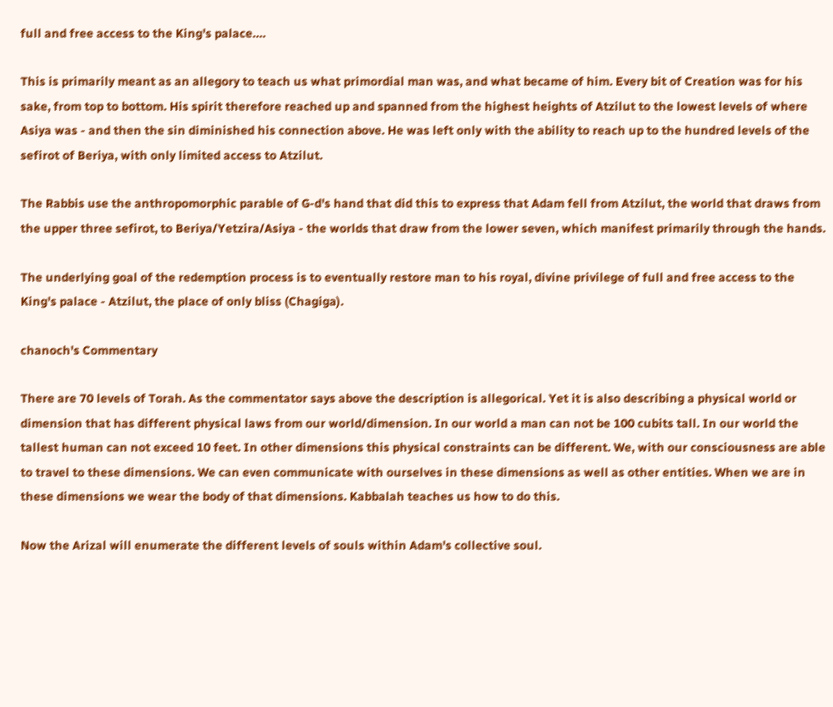full and free access to the King's palace….

This is primarily meant as an allegory to teach us what primordial man was, and what became of him. Every bit of Creation was for his sake, from top to bottom. His spirit therefore reached up and spanned from the highest heights of Atzilut to the lowest levels of where Asiya was - and then the sin diminished his connection above. He was left only with the ability to reach up to the hundred levels of the sefirot of Beriya, with only limited access to Atzilut.

The Rabbis use the anthropomorphic parable of G-d's hand that did this to express that Adam fell from Atzilut, the world that draws from the upper three sefirot, to Beriya/Yetzira/Asiya - the worlds that draw from the lower seven, which manifest primarily through the hands.

The underlying goal of the redemption process is to eventually restore man to his royal, divine privilege of full and free access to the King's palace - Atzilut, the place of only bliss (Chagiga).

chanoch's Commentary

There are 70 levels of Torah. As the commentator says above the description is allegorical. Yet it is also describing a physical world or dimension that has different physical laws from our world/dimension. In our world a man can not be 100 cubits tall. In our world the tallest human can not exceed 10 feet. In other dimensions this physical constraints can be different. We, with our consciousness are able to travel to these dimensions. We can even communicate with ourselves in these dimensions as well as other entities. When we are in these dimensions we wear the body of that dimensions. Kabbalah teaches us how to do this.

Now the Arizal will enumerate the different levels of souls within Adam's collective soul.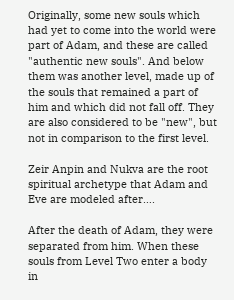Originally, some new souls which had yet to come into the world were part of Adam, and these are called "authentic new souls". And below them was another level, made up of the souls that remained a part of him and which did not fall off. They are also considered to be "new", but not in comparison to the first level.

Zeir Anpin and Nukva are the root spiritual archetype that Adam and Eve are modeled after….

After the death of Adam, they were separated from him. When these souls from Level Two enter a body in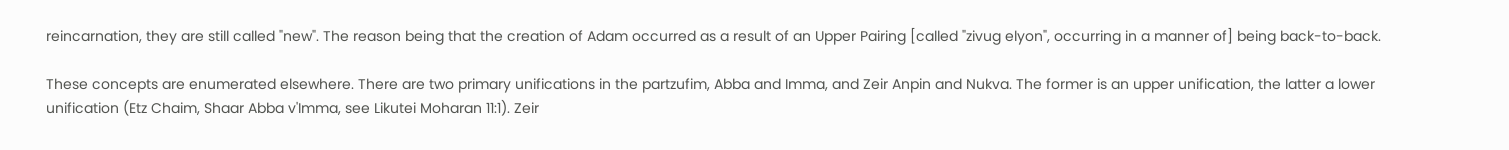reincarnation, they are still called "new". The reason being that the creation of Adam occurred as a result of an Upper Pairing [called "zivug elyon", occurring in a manner of] being back-to-back.

These concepts are enumerated elsewhere. There are two primary unifications in the partzufim, Abba and Imma, and Zeir Anpin and Nukva. The former is an upper unification, the latter a lower unification (Etz Chaim, Shaar Abba v'Imma, see Likutei Moharan 11:1). Zeir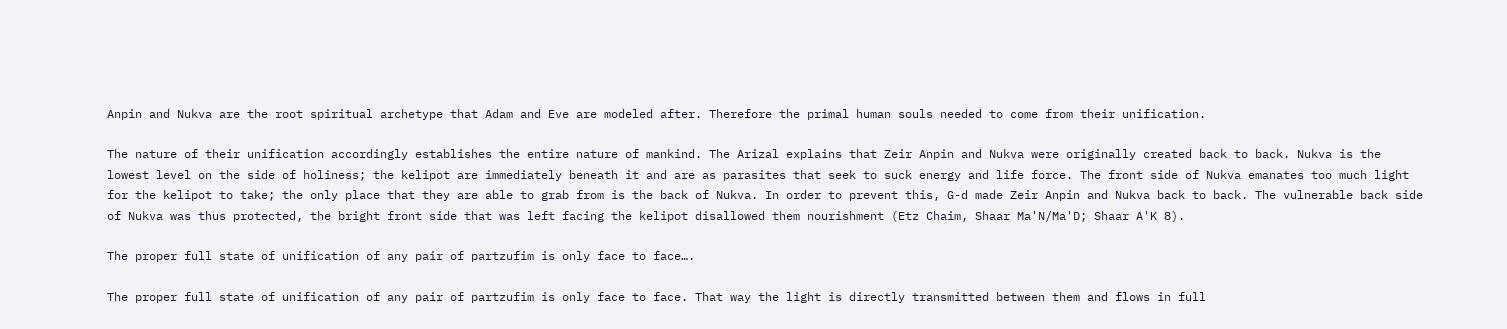Anpin and Nukva are the root spiritual archetype that Adam and Eve are modeled after. Therefore the primal human souls needed to come from their unification.

The nature of their unification accordingly establishes the entire nature of mankind. The Arizal explains that Zeir Anpin and Nukva were originally created back to back. Nukva is the lowest level on the side of holiness; the kelipot are immediately beneath it and are as parasites that seek to suck energy and life force. The front side of Nukva emanates too much light for the kelipot to take; the only place that they are able to grab from is the back of Nukva. In order to prevent this, G-d made Zeir Anpin and Nukva back to back. The vulnerable back side of Nukva was thus protected, the bright front side that was left facing the kelipot disallowed them nourishment (Etz Chaim, Shaar Ma'N/Ma'D; Shaar A'K 8).

The proper full state of unification of any pair of partzufim is only face to face….

The proper full state of unification of any pair of partzufim is only face to face. That way the light is directly transmitted between them and flows in full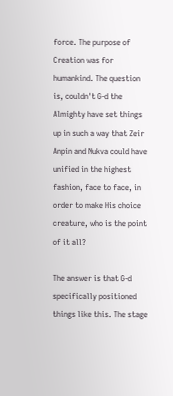force. The purpose of Creation was for humankind. The question is, couldn't G-d the Almighty have set things up in such a way that Zeir Anpin and Nukva could have unified in the highest fashion, face to face, in order to make His choice creature, who is the point of it all?

The answer is that G-d specifically positioned things like this. The stage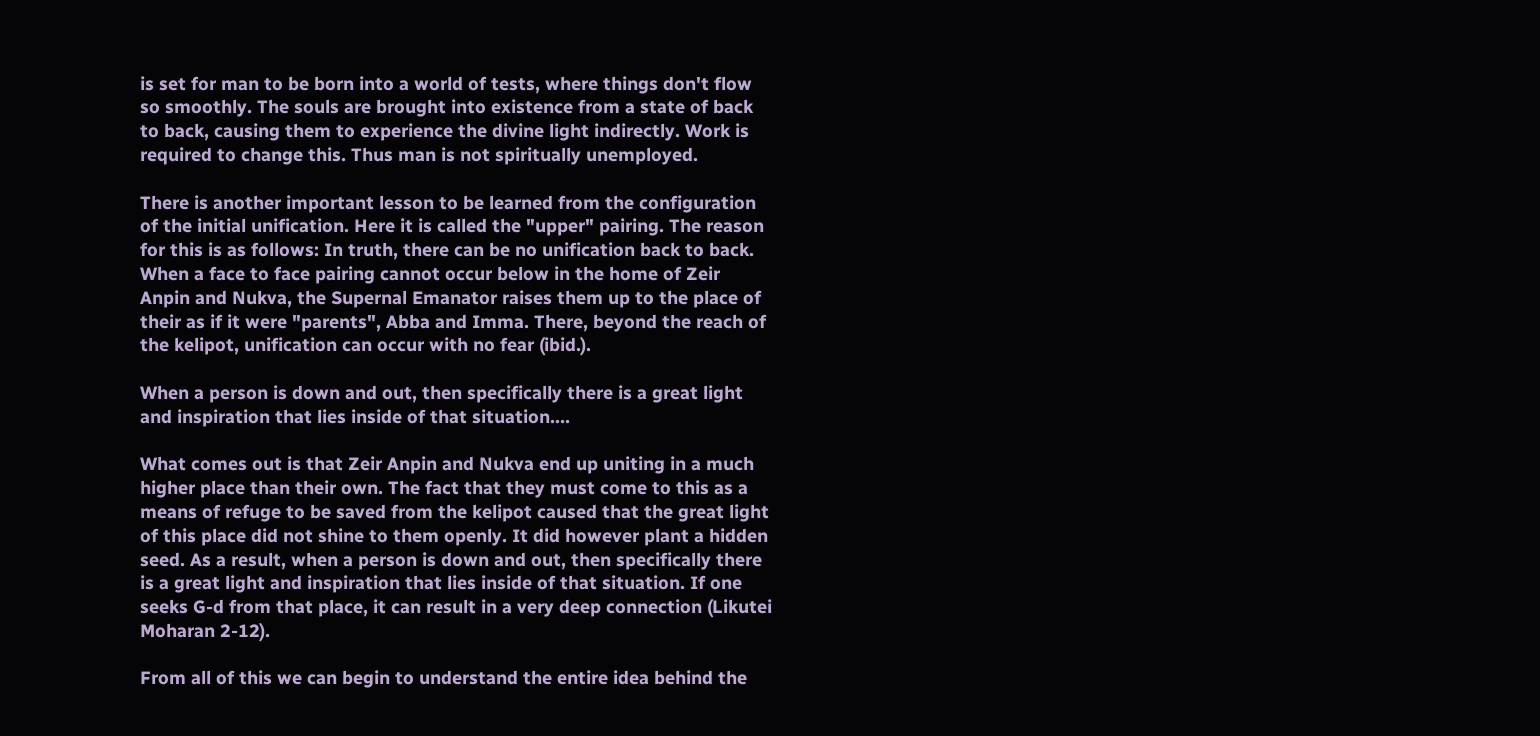is set for man to be born into a world of tests, where things don't flow so smoothly. The souls are brought into existence from a state of back to back, causing them to experience the divine light indirectly. Work is required to change this. Thus man is not spiritually unemployed.

There is another important lesson to be learned from the configuration of the initial unification. Here it is called the "upper" pairing. The reason for this is as follows: In truth, there can be no unification back to back. When a face to face pairing cannot occur below in the home of Zeir Anpin and Nukva, the Supernal Emanator raises them up to the place of their as if it were "parents", Abba and Imma. There, beyond the reach of the kelipot, unification can occur with no fear (ibid.).

When a person is down and out, then specifically there is a great light and inspiration that lies inside of that situation….

What comes out is that Zeir Anpin and Nukva end up uniting in a much higher place than their own. The fact that they must come to this as a means of refuge to be saved from the kelipot caused that the great light of this place did not shine to them openly. It did however plant a hidden seed. As a result, when a person is down and out, then specifically there is a great light and inspiration that lies inside of that situation. If one seeks G-d from that place, it can result in a very deep connection (Likutei Moharan 2-12).

From all of this we can begin to understand the entire idea behind the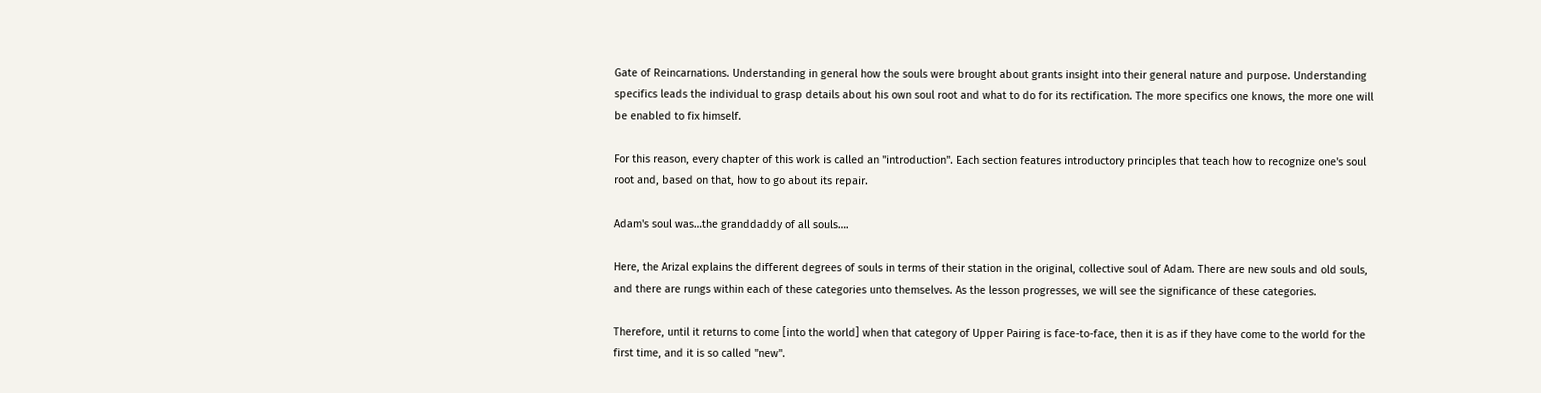Gate of Reincarnations. Understanding in general how the souls were brought about grants insight into their general nature and purpose. Understanding specifics leads the individual to grasp details about his own soul root and what to do for its rectification. The more specifics one knows, the more one will be enabled to fix himself.

For this reason, every chapter of this work is called an "introduction". Each section features introductory principles that teach how to recognize one's soul root and, based on that, how to go about its repair.

Adam's soul was…the granddaddy of all souls….

Here, the Arizal explains the different degrees of souls in terms of their station in the original, collective soul of Adam. There are new souls and old souls, and there are rungs within each of these categories unto themselves. As the lesson progresses, we will see the significance of these categories.

Therefore, until it returns to come [into the world] when that category of Upper Pairing is face-to-face, then it is as if they have come to the world for the first time, and it is so called "new".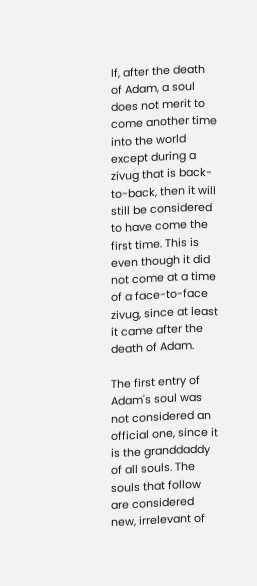If, after the death of Adam, a soul does not merit to come another time into the world except during a zivug that is back-to-back, then it will still be considered to have come the first time. This is even though it did not come at a time of a face-to-face zivug, since at least it came after the death of Adam.

The first entry of Adam's soul was not considered an official one, since it is the granddaddy of all souls. The souls that follow are considered new, irrelevant of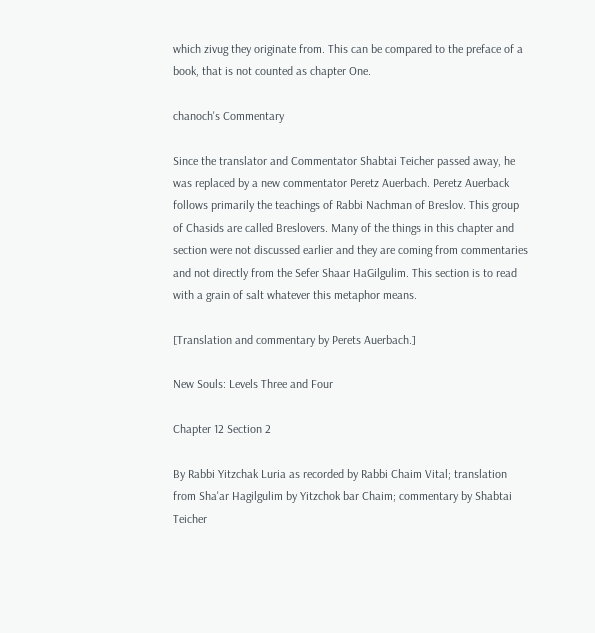which zivug they originate from. This can be compared to the preface of a book, that is not counted as chapter One.

chanoch's Commentary

Since the translator and Commentator Shabtai Teicher passed away, he was replaced by a new commentator Peretz Auerbach. Peretz Auerback follows primarily the teachings of Rabbi Nachman of Breslov. This group of Chasids are called Breslovers. Many of the things in this chapter and section were not discussed earlier and they are coming from commentaries and not directly from the Sefer Shaar HaGilgulim. This section is to read with a grain of salt whatever this metaphor means.

[Translation and commentary by Perets Auerbach.]

New Souls: Levels Three and Four

Chapter 12 Section 2

By Rabbi Yitzchak Luria as recorded by Rabbi Chaim Vital; translation from Sha'ar Hagilgulim by Yitzchok bar Chaim; commentary by Shabtai Teicher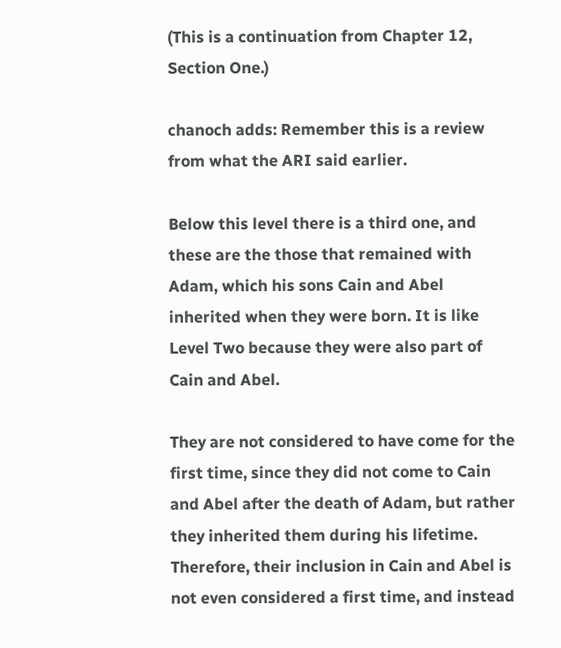(This is a continuation from Chapter 12, Section One.)

chanoch adds: Remember this is a review from what the ARI said earlier.

Below this level there is a third one, and these are the those that remained with Adam, which his sons Cain and Abel inherited when they were born. It is like Level Two because they were also part of Cain and Abel.

They are not considered to have come for the first time, since they did not come to Cain and Abel after the death of Adam, but rather they inherited them during his lifetime. Therefore, their inclusion in Cain and Abel is not even considered a first time, and instead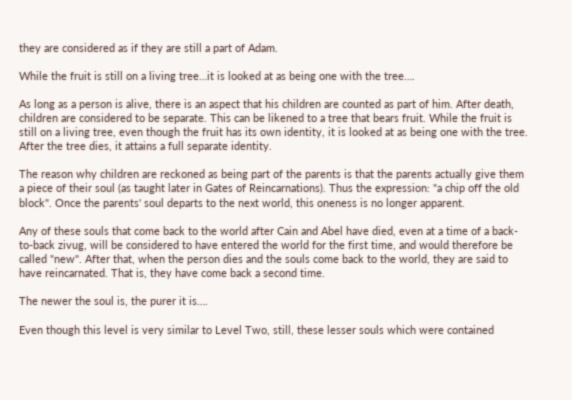they are considered as if they are still a part of Adam.

While the fruit is still on a living tree…it is looked at as being one with the tree….

As long as a person is alive, there is an aspect that his children are counted as part of him. After death, children are considered to be separate. This can be likened to a tree that bears fruit. While the fruit is still on a living tree, even though the fruit has its own identity, it is looked at as being one with the tree. After the tree dies, it attains a full separate identity.

The reason why children are reckoned as being part of the parents is that the parents actually give them a piece of their soul (as taught later in Gates of Reincarnations). Thus the expression: "a chip off the old block". Once the parents' soul departs to the next world, this oneness is no longer apparent.

Any of these souls that come back to the world after Cain and Abel have died, even at a time of a back-to-back zivug, will be considered to have entered the world for the first time, and would therefore be called "new". After that, when the person dies and the souls come back to the world, they are said to have reincarnated. That is, they have come back a second time.

The newer the soul is, the purer it is….

Even though this level is very similar to Level Two, still, these lesser souls which were contained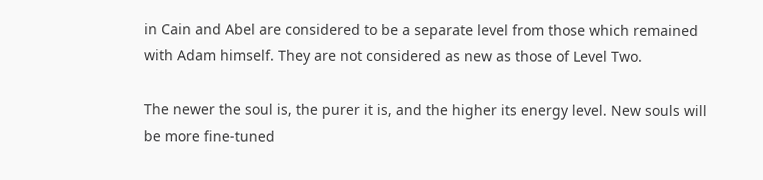in Cain and Abel are considered to be a separate level from those which remained with Adam himself. They are not considered as new as those of Level Two.

The newer the soul is, the purer it is, and the higher its energy level. New souls will be more fine-tuned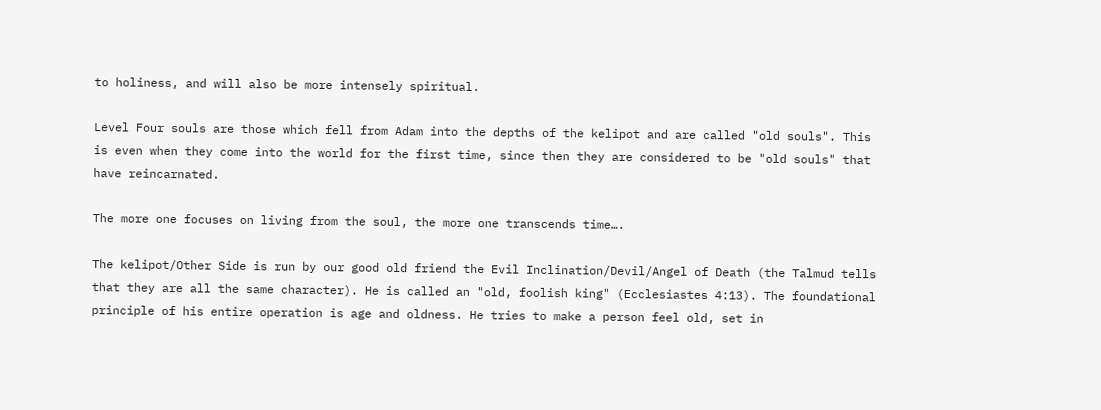to holiness, and will also be more intensely spiritual.

Level Four souls are those which fell from Adam into the depths of the kelipot and are called "old souls". This is even when they come into the world for the first time, since then they are considered to be "old souls" that have reincarnated.

The more one focuses on living from the soul, the more one transcends time….

The kelipot/Other Side is run by our good old friend the Evil Inclination/Devil/Angel of Death (the Talmud tells that they are all the same character). He is called an "old, foolish king" (Ecclesiastes 4:13). The foundational principle of his entire operation is age and oldness. He tries to make a person feel old, set in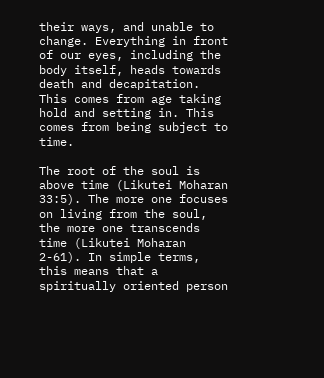their ways, and unable to change. Everything in front of our eyes, including the body itself, heads towards death and decapitation. This comes from age taking hold and setting in. This comes from being subject to time.

The root of the soul is above time (Likutei Moharan 33:5). The more one focuses on living from the soul, the more one transcends time (Likutei Moharan 2-61). In simple terms, this means that a spiritually oriented person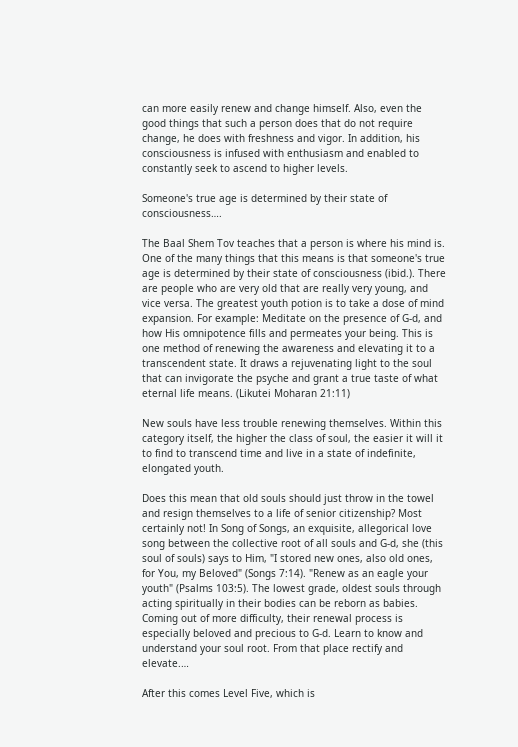can more easily renew and change himself. Also, even the good things that such a person does that do not require change, he does with freshness and vigor. In addition, his consciousness is infused with enthusiasm and enabled to constantly seek to ascend to higher levels.

Someone's true age is determined by their state of consciousness….

The Baal Shem Tov teaches that a person is where his mind is. One of the many things that this means is that someone's true age is determined by their state of consciousness (ibid.). There are people who are very old that are really very young, and vice versa. The greatest youth potion is to take a dose of mind expansion. For example: Meditate on the presence of G-d, and how His omnipotence fills and permeates your being. This is one method of renewing the awareness and elevating it to a transcendent state. It draws a rejuvenating light to the soul that can invigorate the psyche and grant a true taste of what eternal life means. (Likutei Moharan 21:11)

New souls have less trouble renewing themselves. Within this category itself, the higher the class of soul, the easier it will it to find to transcend time and live in a state of indefinite, elongated youth.

Does this mean that old souls should just throw in the towel and resign themselves to a life of senior citizenship? Most certainly not! In Song of Songs, an exquisite, allegorical love song between the collective root of all souls and G-d, she (this soul of souls) says to Him, "I stored new ones, also old ones, for You, my Beloved" (Songs 7:14). "Renew as an eagle your youth" (Psalms 103:5). The lowest grade, oldest souls through acting spiritually in their bodies can be reborn as babies. Coming out of more difficulty, their renewal process is especially beloved and precious to G-d. Learn to know and understand your soul root. From that place rectify and elevate.…

After this comes Level Five, which is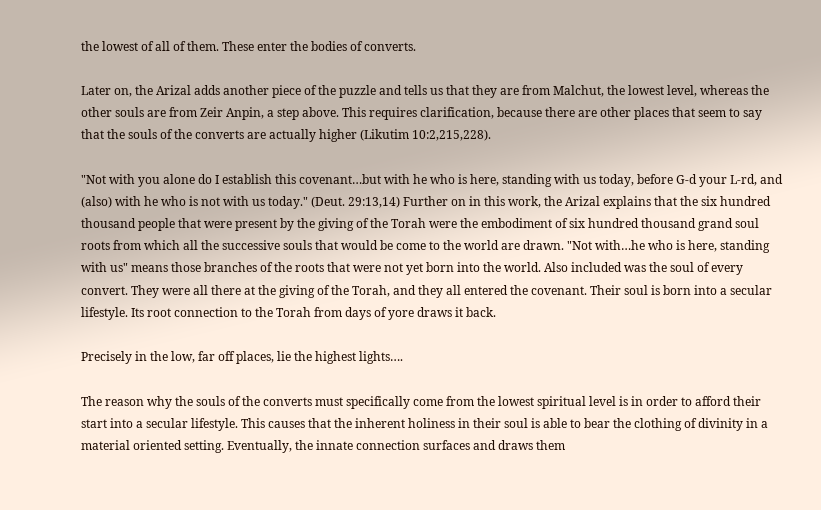the lowest of all of them. These enter the bodies of converts.

Later on, the Arizal adds another piece of the puzzle and tells us that they are from Malchut, the lowest level, whereas the other souls are from Zeir Anpin, a step above. This requires clarification, because there are other places that seem to say that the souls of the converts are actually higher (Likutim 10:2,215,228).

"Not with you alone do I establish this covenant…but with he who is here, standing with us today, before G-d your L-rd, and (also) with he who is not with us today." (Deut. 29:13,14) Further on in this work, the Arizal explains that the six hundred thousand people that were present by the giving of the Torah were the embodiment of six hundred thousand grand soul roots from which all the successive souls that would be come to the world are drawn. "Not with…he who is here, standing with us" means those branches of the roots that were not yet born into the world. Also included was the soul of every convert. They were all there at the giving of the Torah, and they all entered the covenant. Their soul is born into a secular lifestyle. Its root connection to the Torah from days of yore draws it back.

Precisely in the low, far off places, lie the highest lights….

The reason why the souls of the converts must specifically come from the lowest spiritual level is in order to afford their start into a secular lifestyle. This causes that the inherent holiness in their soul is able to bear the clothing of divinity in a material oriented setting. Eventually, the innate connection surfaces and draws them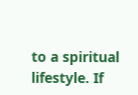to a spiritual lifestyle. If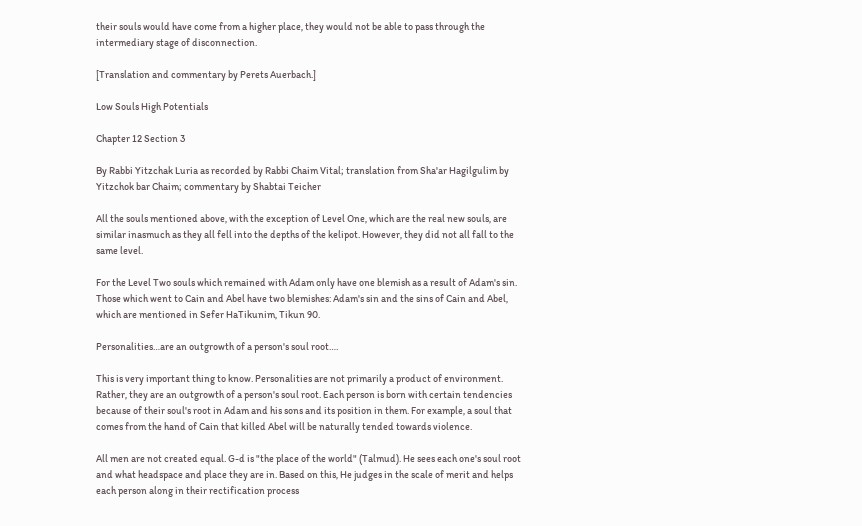their souls would have come from a higher place, they would not be able to pass through the intermediary stage of disconnection.

[Translation and commentary by Perets Auerbach.]

Low Souls High Potentials

Chapter 12 Section 3

By Rabbi Yitzchak Luria as recorded by Rabbi Chaim Vital; translation from Sha'ar Hagilgulim by Yitzchok bar Chaim; commentary by Shabtai Teicher

All the souls mentioned above, with the exception of Level One, which are the real new souls, are similar inasmuch as they all fell into the depths of the kelipot. However, they did not all fall to the same level.

For the Level Two souls which remained with Adam only have one blemish as a result of Adam's sin. Those which went to Cain and Abel have two blemishes: Adam's sin and the sins of Cain and Abel, which are mentioned in Sefer HaTikunim, Tikun 90.

Personalities…are an outgrowth of a person's soul root….

This is very important thing to know. Personalities are not primarily a product of environment. Rather, they are an outgrowth of a person's soul root. Each person is born with certain tendencies because of their soul's root in Adam and his sons and its position in them. For example, a soul that comes from the hand of Cain that killed Abel will be naturally tended towards violence.

All men are not created equal. G-d is "the place of the world" (Talmud). He sees each one's soul root and what headspace and place they are in. Based on this, He judges in the scale of merit and helps each person along in their rectification process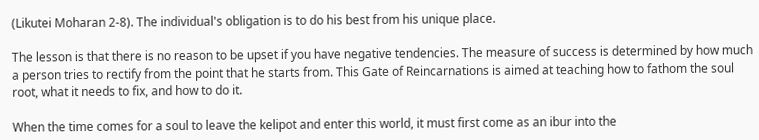(Likutei Moharan 2-8). The individual's obligation is to do his best from his unique place.

The lesson is that there is no reason to be upset if you have negative tendencies. The measure of success is determined by how much a person tries to rectify from the point that he starts from. This Gate of Reincarnations is aimed at teaching how to fathom the soul root, what it needs to fix, and how to do it.

When the time comes for a soul to leave the kelipot and enter this world, it must first come as an ibur into the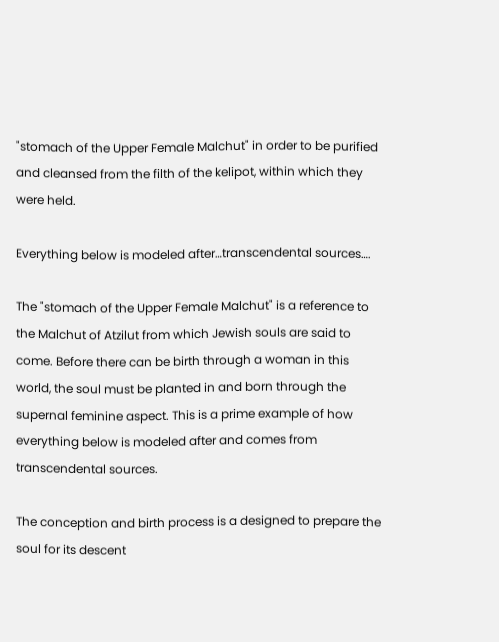"stomach of the Upper Female Malchut" in order to be purified and cleansed from the filth of the kelipot, within which they were held.

Everything below is modeled after…transcendental sources….

The "stomach of the Upper Female Malchut" is a reference to the Malchut of Atzilut from which Jewish souls are said to come. Before there can be birth through a woman in this world, the soul must be planted in and born through the supernal feminine aspect. This is a prime example of how everything below is modeled after and comes from transcendental sources.

The conception and birth process is a designed to prepare the soul for its descent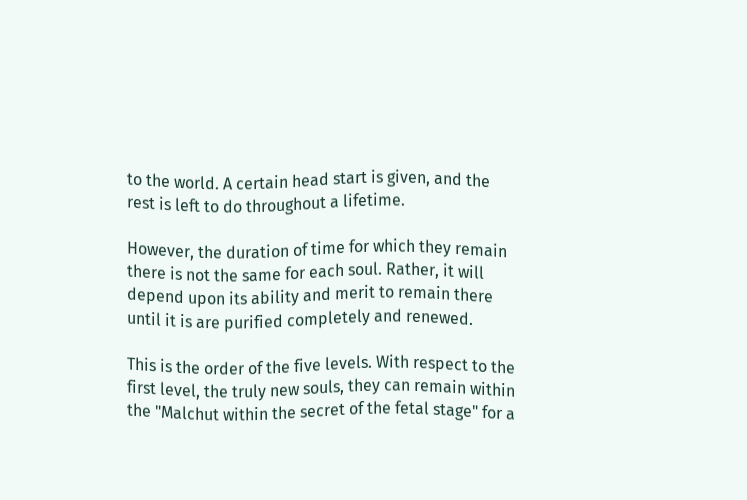to the world. A certain head start is given, and the rest is left to do throughout a lifetime.

However, the duration of time for which they remain there is not the same for each soul. Rather, it will depend upon its ability and merit to remain there until it is are purified completely and renewed.

This is the order of the five levels. With respect to the first level, the truly new souls, they can remain within the "Malchut within the secret of the fetal stage" for a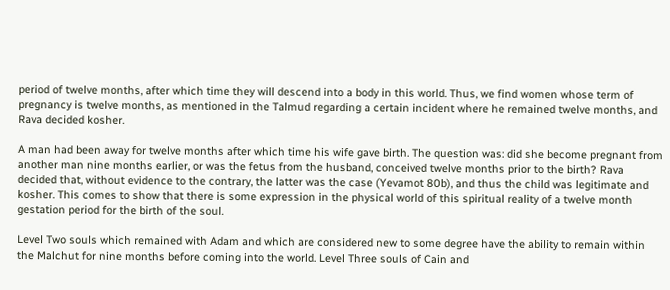period of twelve months, after which time they will descend into a body in this world. Thus, we find women whose term of pregnancy is twelve months, as mentioned in the Talmud regarding a certain incident where he remained twelve months, and Rava decided kosher.

A man had been away for twelve months after which time his wife gave birth. The question was: did she become pregnant from another man nine months earlier, or was the fetus from the husband, conceived twelve months prior to the birth? Rava decided that, without evidence to the contrary, the latter was the case (Yevamot 80b), and thus the child was legitimate and kosher. This comes to show that there is some expression in the physical world of this spiritual reality of a twelve month gestation period for the birth of the soul.

Level Two souls which remained with Adam and which are considered new to some degree have the ability to remain within the Malchut for nine months before coming into the world. Level Three souls of Cain and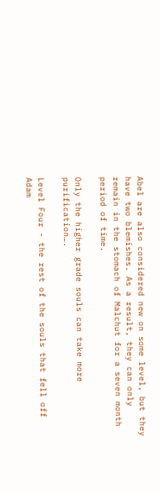Abel are also considered new on some level, but they have two blemishes. As a result, they can only remain in the stomach of Malchut for a seven month period of time.

Only the higher grade souls can take more purification….

Level Four - the rest of the souls that fell off Adam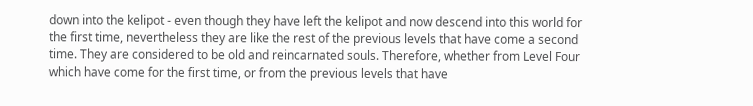down into the kelipot - even though they have left the kelipot and now descend into this world for the first time, nevertheless they are like the rest of the previous levels that have come a second time. They are considered to be old and reincarnated souls. Therefore, whether from Level Four which have come for the first time, or from the previous levels that have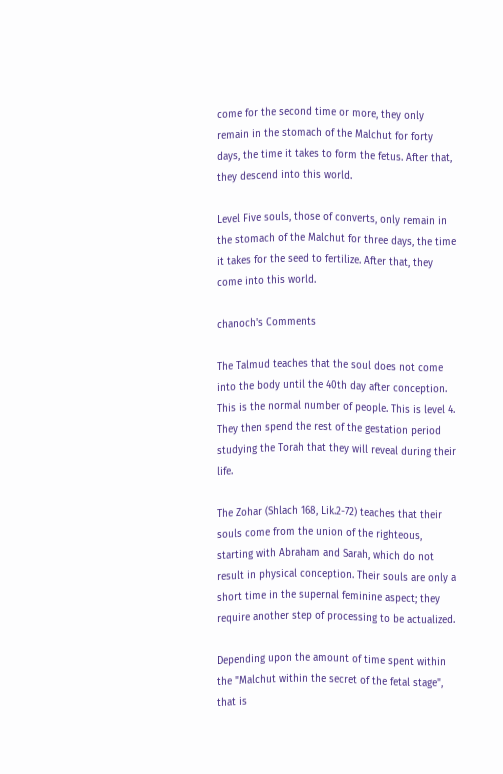come for the second time or more, they only remain in the stomach of the Malchut for forty days, the time it takes to form the fetus. After that, they descend into this world.

Level Five souls, those of converts, only remain in the stomach of the Malchut for three days, the time it takes for the seed to fertilize. After that, they come into this world.

chanoch's Comments

The Talmud teaches that the soul does not come into the body until the 40th day after conception. This is the normal number of people. This is level 4. They then spend the rest of the gestation period studying the Torah that they will reveal during their life.

The Zohar (Shlach 168, Lik.2-72) teaches that their souls come from the union of the righteous, starting with Abraham and Sarah, which do not result in physical conception. Their souls are only a short time in the supernal feminine aspect; they require another step of processing to be actualized.

Depending upon the amount of time spent within the "Malchut within the secret of the fetal stage", that is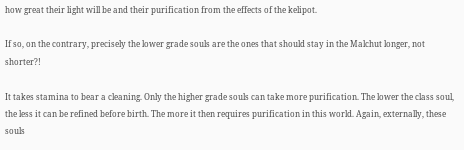how great their light will be and their purification from the effects of the kelipot.

If so, on the contrary, precisely the lower grade souls are the ones that should stay in the Malchut longer, not shorter?!

It takes stamina to bear a cleaning. Only the higher grade souls can take more purification. The lower the class soul, the less it can be refined before birth. The more it then requires purification in this world. Again, externally, these souls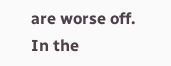are worse off. In the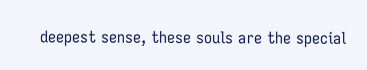deepest sense, these souls are the special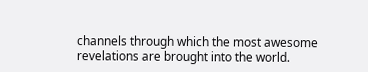channels through which the most awesome revelations are brought into the world.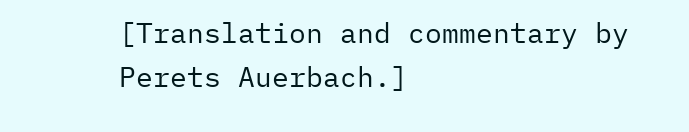[Translation and commentary by Perets Auerbach.]